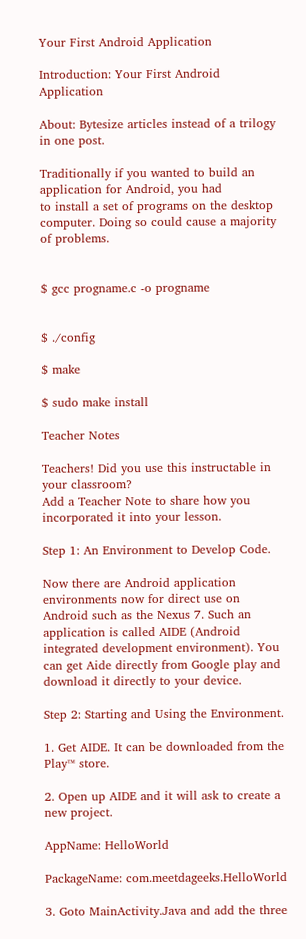Your First Android Application

Introduction: Your First Android Application

About: Bytesize articles instead of a trilogy in one post.

Traditionally if you wanted to build an application for Android, you had
to install a set of programs on the desktop computer. Doing so could cause a majority of problems.


$ gcc progname.c -o progname


$ ./config

$ make

$ sudo make install

Teacher Notes

Teachers! Did you use this instructable in your classroom?
Add a Teacher Note to share how you incorporated it into your lesson.

Step 1: An Environment to Develop Code.

Now there are Android application
environments now for direct use on Android such as the Nexus 7. Such an application is called AIDE (Android integrated development environment). You can get Aide directly from Google play and download it directly to your device.

Step 2: Starting and Using the Environment.

1. Get AIDE. It can be downloaded from the Play™ store.

2. Open up AIDE and it will ask to create a new project.

AppName: HelloWorld

PackageName: com.meetdageeks.HelloWorld

3. Goto MainActivity.Java and add the three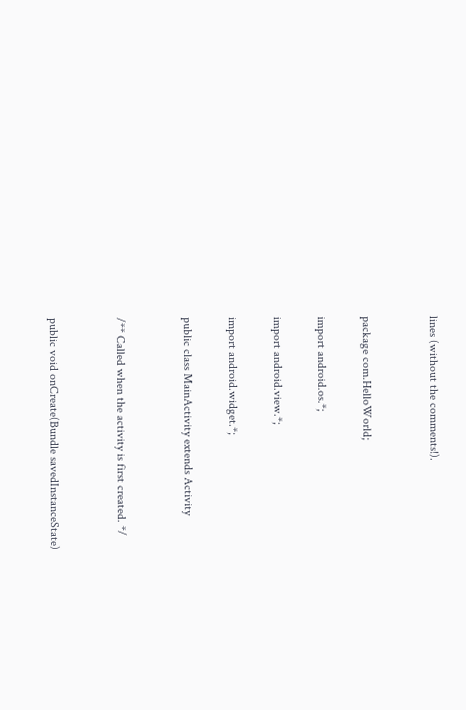lines (without the comments!).


package com.HelloWorld;

import android.os.*;

import android.view.*;

import android.widget.*;

public class MainActivity extends Activity


/** Called when the activity is first created. */


public void onCreate(Bundle savedInstanceState)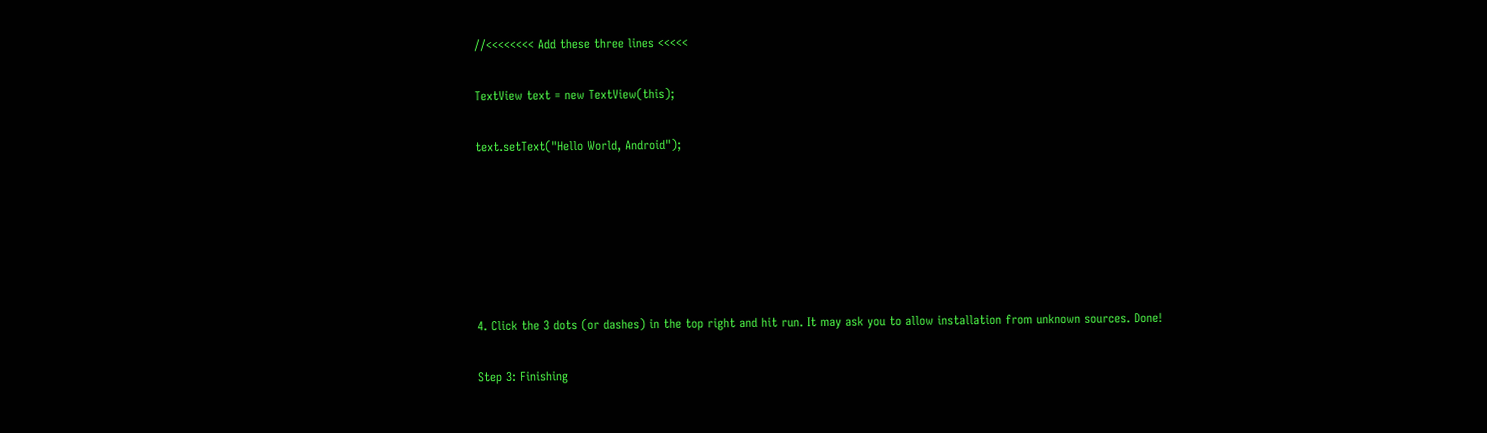//<<<<<<<< Add these three lines <<<<<

TextView text = new TextView(this);

text.setText("Hello World, Android");






4. Click the 3 dots (or dashes) in the top right and hit run. It may ask you to allow installation from unknown sources. Done!

Step 3: Finishing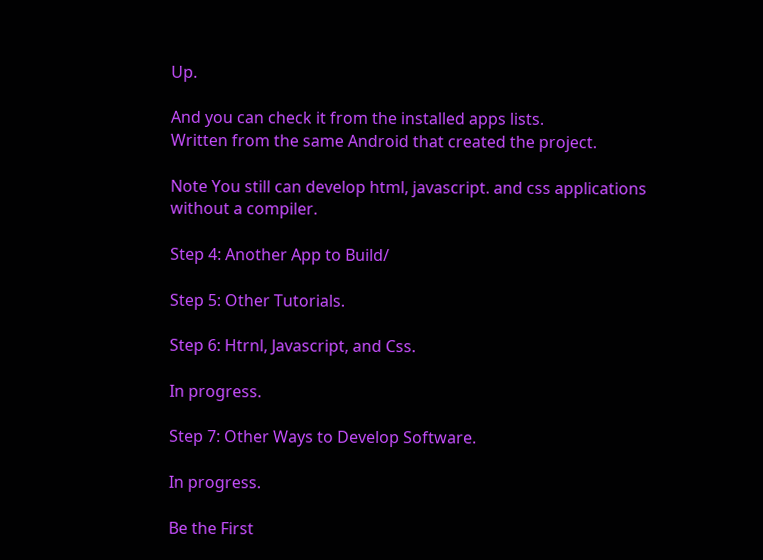Up.

And you can check it from the installed apps lists.
Written from the same Android that created the project.

Note You still can develop html, javascript. and css applications without a compiler.

Step 4: Another App to Build/

Step 5: Other Tutorials.

Step 6: Htrnl, Javascript, and Css.

In progress.

Step 7: Other Ways to Develop Software.

In progress.

Be the First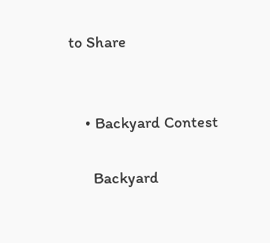to Share


    • Backyard Contest

      Backyard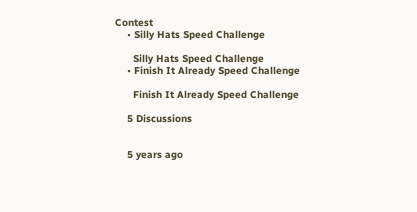Contest
    • Silly Hats Speed Challenge

      Silly Hats Speed Challenge
    • Finish It Already Speed Challenge

      Finish It Already Speed Challenge

    5 Discussions


    5 years ago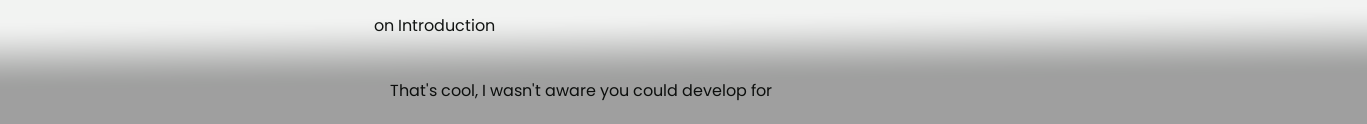on Introduction

    That's cool, I wasn't aware you could develop for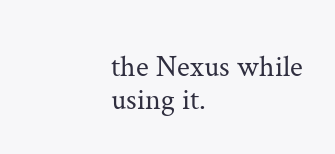the Nexus while using it.